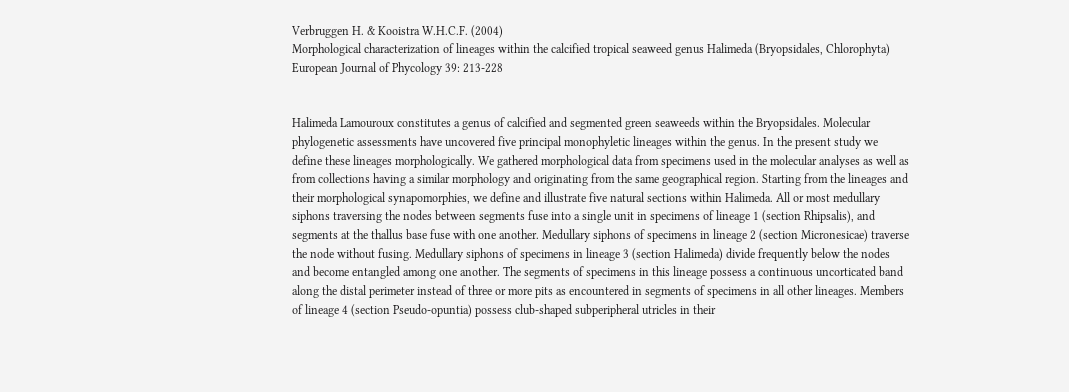Verbruggen H. & Kooistra W.H.C.F. (2004)
Morphological characterization of lineages within the calcified tropical seaweed genus Halimeda (Bryopsidales, Chlorophyta)
European Journal of Phycology 39: 213-228


Halimeda Lamouroux constitutes a genus of calcified and segmented green seaweeds within the Bryopsidales. Molecular phylogenetic assessments have uncovered five principal monophyletic lineages within the genus. In the present study we define these lineages morphologically. We gathered morphological data from specimens used in the molecular analyses as well as from collections having a similar morphology and originating from the same geographical region. Starting from the lineages and their morphological synapomorphies, we define and illustrate five natural sections within Halimeda. All or most medullary siphons traversing the nodes between segments fuse into a single unit in specimens of lineage 1 (section Rhipsalis), and segments at the thallus base fuse with one another. Medullary siphons of specimens in lineage 2 (section Micronesicae) traverse the node without fusing. Medullary siphons of specimens in lineage 3 (section Halimeda) divide frequently below the nodes and become entangled among one another. The segments of specimens in this lineage possess a continuous uncorticated band along the distal perimeter instead of three or more pits as encountered in segments of specimens in all other lineages. Members of lineage 4 (section Pseudo-opuntia) possess club-shaped subperipheral utricles in their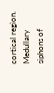cortical region. Medullary siphons of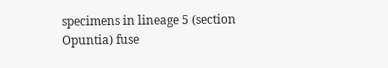specimens in lineage 5 (section Opuntia) fuse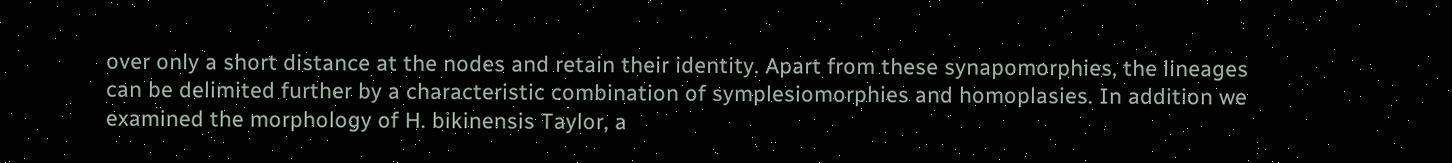over only a short distance at the nodes and retain their identity. Apart from these synapomorphies, the lineages can be delimited further by a characteristic combination of symplesiomorphies and homoplasies. In addition we examined the morphology of H. bikinensis Taylor, a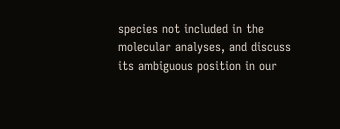species not included in the molecular analyses, and discuss its ambiguous position in our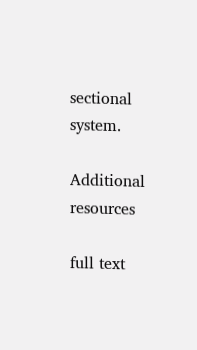sectional system.

Additional resources

full text